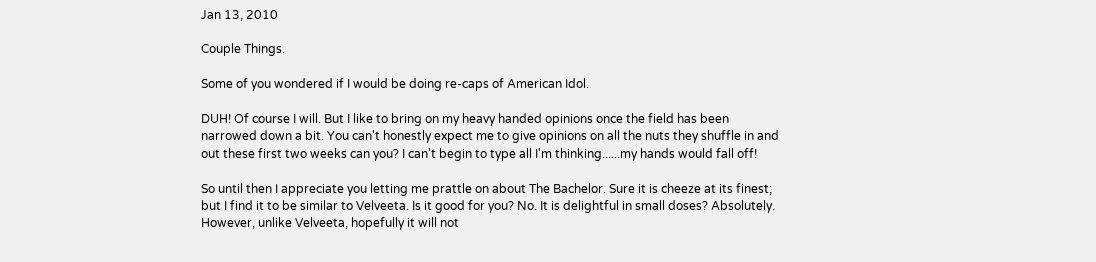Jan 13, 2010

Couple Things.

Some of you wondered if I would be doing re-caps of American Idol.

DUH! Of course I will. But I like to bring on my heavy handed opinions once the field has been narrowed down a bit. You can't honestly expect me to give opinions on all the nuts they shuffle in and out these first two weeks can you? I can't begin to type all I'm thinking......my hands would fall off!

So until then I appreciate you letting me prattle on about The Bachelor. Sure it is cheeze at its finest; but I find it to be similar to Velveeta. Is it good for you? No. It is delightful in small doses? Absolutely. However, unlike Velveeta, hopefully it will not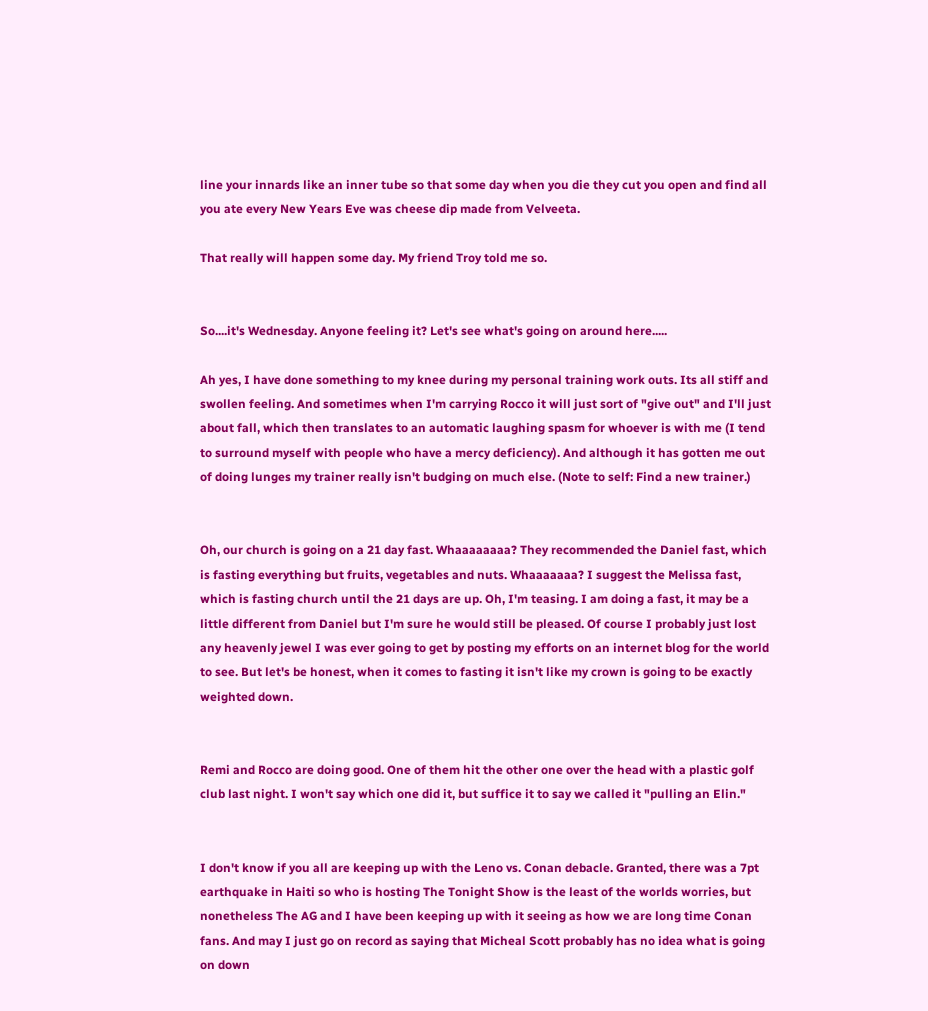line your innards like an inner tube so that some day when you die they cut you open and find all you ate every New Years Eve was cheese dip made from Velveeta.

That really will happen some day. My friend Troy told me so.


So....it's Wednesday. Anyone feeling it? Let's see what's going on around here.....

Ah yes, I have done something to my knee during my personal training work outs. Its all stiff and swollen feeling. And sometimes when I'm carrying Rocco it will just sort of "give out" and I'll just about fall, which then translates to an automatic laughing spasm for whoever is with me (I tend to surround myself with people who have a mercy deficiency). And although it has gotten me out of doing lunges my trainer really isn't budging on much else. (Note to self: Find a new trainer.)


Oh, our church is going on a 21 day fast. Whaaaaaaaa? They recommended the Daniel fast, which is fasting everything but fruits, vegetables and nuts. Whaaaaaaa? I suggest the Melissa fast, which is fasting church until the 21 days are up. Oh, I'm teasing. I am doing a fast, it may be a little different from Daniel but I'm sure he would still be pleased. Of course I probably just lost any heavenly jewel I was ever going to get by posting my efforts on an internet blog for the world to see. But let's be honest, when it comes to fasting it isn't like my crown is going to be exactly weighted down.


Remi and Rocco are doing good. One of them hit the other one over the head with a plastic golf club last night. I won't say which one did it, but suffice it to say we called it "pulling an Elin."


I don't know if you all are keeping up with the Leno vs. Conan debacle. Granted, there was a 7pt earthquake in Haiti so who is hosting The Tonight Show is the least of the worlds worries, but nonetheless The AG and I have been keeping up with it seeing as how we are long time Conan fans. And may I just go on record as saying that Micheal Scott probably has no idea what is going on down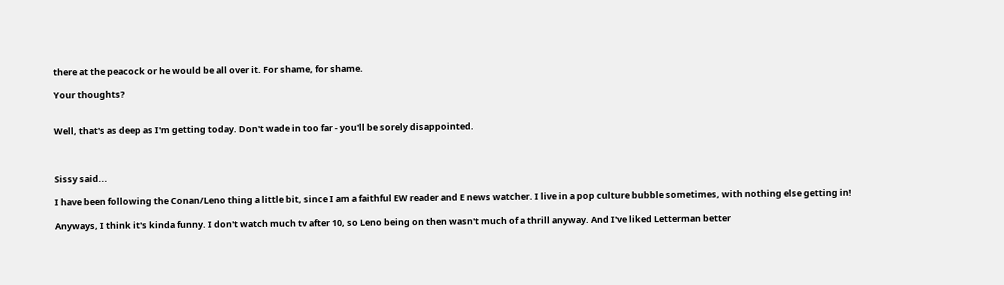there at the peacock or he would be all over it. For shame, for shame.

Your thoughts?


Well, that's as deep as I'm getting today. Don't wade in too far - you'll be sorely disappointed.



Sissy said...

I have been following the Conan/Leno thing a little bit, since I am a faithful EW reader and E news watcher. I live in a pop culture bubble sometimes, with nothing else getting in!

Anyways, I think it's kinda funny. I don't watch much tv after 10, so Leno being on then wasn't much of a thrill anyway. And I've liked Letterman better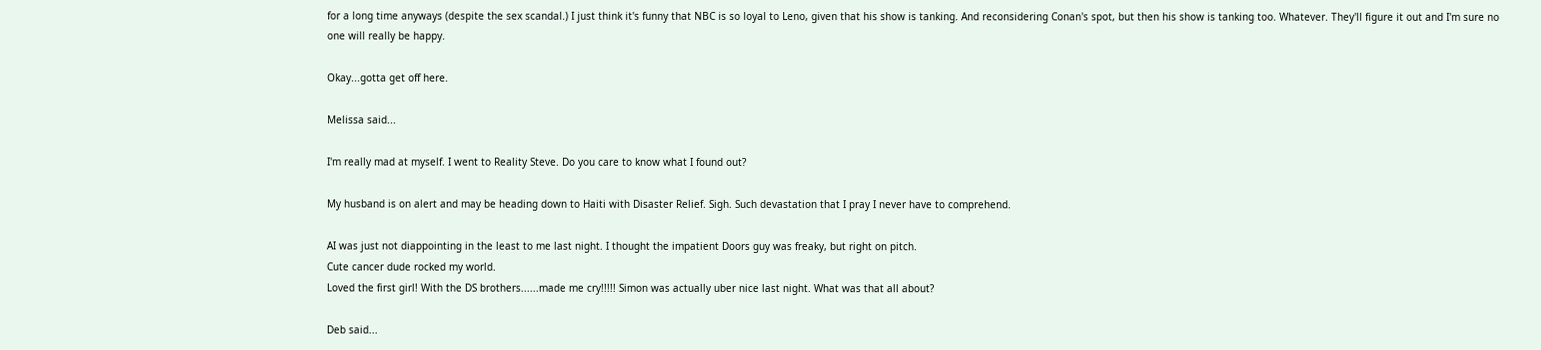for a long time anyways (despite the sex scandal.) I just think it's funny that NBC is so loyal to Leno, given that his show is tanking. And reconsidering Conan's spot, but then his show is tanking too. Whatever. They'll figure it out and I'm sure no one will really be happy.

Okay...gotta get off here.

Melissa said...

I'm really mad at myself. I went to Reality Steve. Do you care to know what I found out?

My husband is on alert and may be heading down to Haiti with Disaster Relief. Sigh. Such devastation that I pray I never have to comprehend.

AI was just not diappointing in the least to me last night. I thought the impatient Doors guy was freaky, but right on pitch.
Cute cancer dude rocked my world.
Loved the first girl! With the DS brothers......made me cry!!!!! Simon was actually uber nice last night. What was that all about?

Deb said...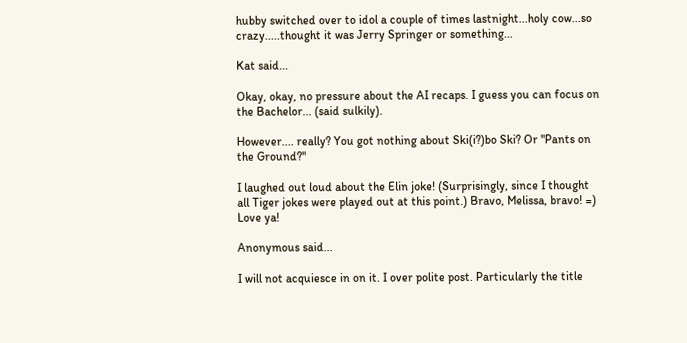hubby switched over to idol a couple of times lastnight...holy cow...so crazy.....thought it was Jerry Springer or something...

Kat said...

Okay, okay, no pressure about the AI recaps. I guess you can focus on the Bachelor... (said sulkily).

However.... really? You got nothing about Ski(i?)bo Ski? Or "Pants on the Ground?"

I laughed out loud about the Elin joke! (Surprisingly, since I thought all Tiger jokes were played out at this point.) Bravo, Melissa, bravo! =) Love ya!

Anonymous said...

I will not acquiesce in on it. I over polite post. Particularly the title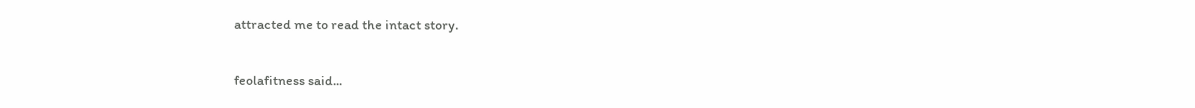attracted me to read the intact story.

feolafitness said...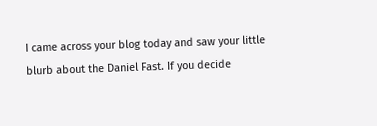I came across your blog today and saw your little blurb about the Daniel Fast. If you decide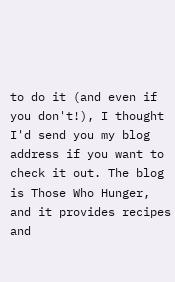to do it (and even if you don't!), I thought I'd send you my blog address if you want to check it out. The blog is Those Who Hunger, and it provides recipes and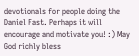devotionals for people doing the Daniel Fast. Perhaps it will encourage and motivate you! :) May God richly bless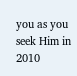you as you seek Him in 2010